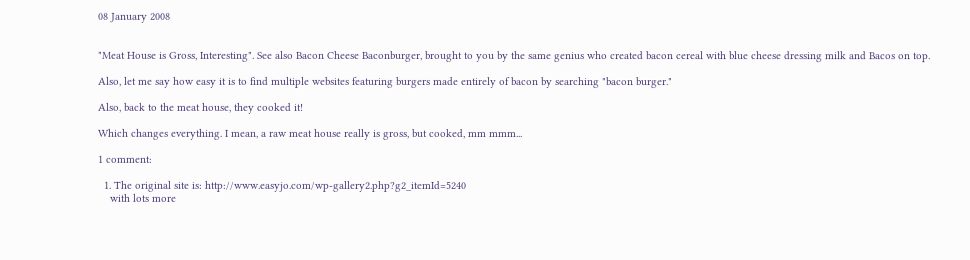08 January 2008


"Meat House is Gross, Interesting". See also Bacon Cheese Baconburger, brought to you by the same genius who created bacon cereal with blue cheese dressing milk and Bacos on top.

Also, let me say how easy it is to find multiple websites featuring burgers made entirely of bacon by searching "bacon burger."

Also, back to the meat house, they cooked it!

Which changes everything. I mean, a raw meat house really is gross, but cooked, mm mmm...

1 comment:

  1. The original site is: http://www.easyjo.com/wp-gallery2.php?g2_itemId=5240
    with lots more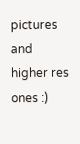pictures and higher res ones :)